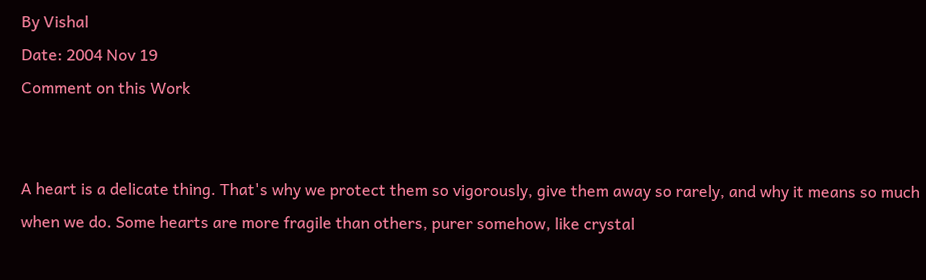By Vishal
Date: 2004 Nov 19
Comment on this Work


A heart is a delicate thing. That's why we protect them so vigorously, give them away so rarely, and why it means so much when we do. Some hearts are more fragile than others, purer somehow, like crystal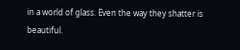in a world of glass. Even the way they shatter is beautiful.